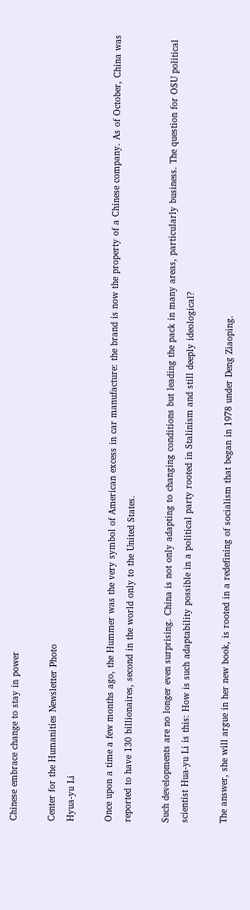Chinese embrace change to stay in power

Center for the Humanities Newsletter Photo
Hyua-yu Li

Once upon a time a few months ago, the Hummer was the very symbol of American excess in car manufacture: the brand is now the property of a Chinese company. As of October, China was reported to have 130 billionaires, second in the world only to the United States.

Such developments are no longer even surprising. China is not only adapting to changing conditions but leading the pack in many areas, particularly business. The question for OSU political scientist Hua-yu Li is this: How is such adaptability possible in a political party rooted in Stalinism and still deeply ideological?

The answer, she will argue in her new book, is rooted in a redefining of socialism that began in 1978 under Deng Ziaoping.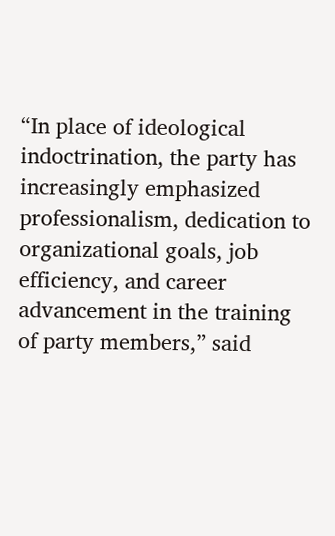“In place of ideological indoctrination, the party has increasingly emphasized professionalism, dedication to organizational goals, job efficiency, and career advancement in the training of party members,” said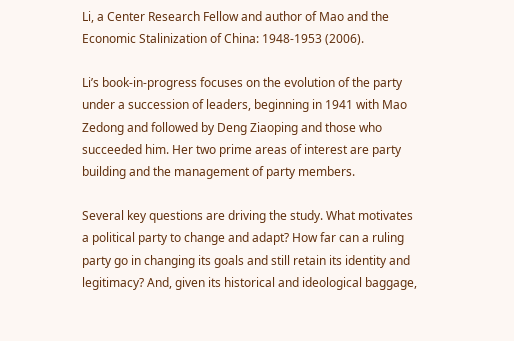Li, a Center Research Fellow and author of Mao and the Economic Stalinization of China: 1948-1953 (2006).

Li’s book-in-progress focuses on the evolution of the party under a succession of leaders, beginning in 1941 with Mao Zedong and followed by Deng Ziaoping and those who succeeded him. Her two prime areas of interest are party building and the management of party members.

Several key questions are driving the study. What motivates a political party to change and adapt? How far can a ruling party go in changing its goals and still retain its identity and legitimacy? And, given its historical and ideological baggage,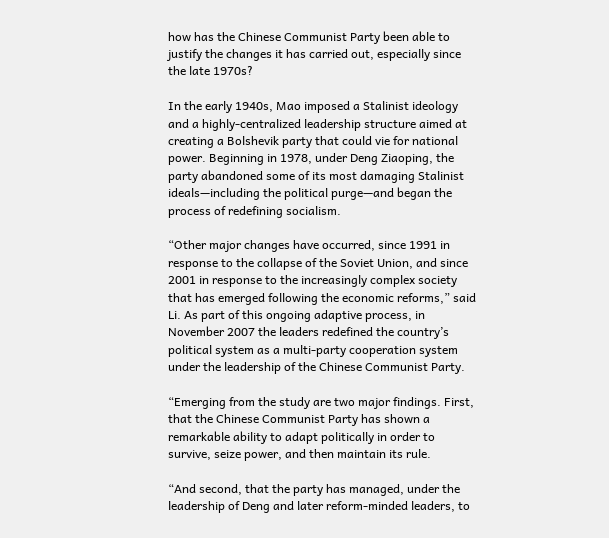how has the Chinese Communist Party been able to justify the changes it has carried out, especially since the late 1970s?

In the early 1940s, Mao imposed a Stalinist ideology and a highly-centralized leadership structure aimed at creating a Bolshevik party that could vie for national power. Beginning in 1978, under Deng Ziaoping, the party abandoned some of its most damaging Stalinist ideals—including the political purge—and began the process of redefining socialism.

“Other major changes have occurred, since 1991 in response to the collapse of the Soviet Union, and since 2001 in response to the increasingly complex society that has emerged following the economic reforms,” said Li. As part of this ongoing adaptive process, in November 2007 the leaders redefined the country’s political system as a multi-party cooperation system under the leadership of the Chinese Communist Party.

“Emerging from the study are two major findings. First, that the Chinese Communist Party has shown a remarkable ability to adapt politically in order to survive, seize power, and then maintain its rule.

“And second, that the party has managed, under the leadership of Deng and later reform-minded leaders, to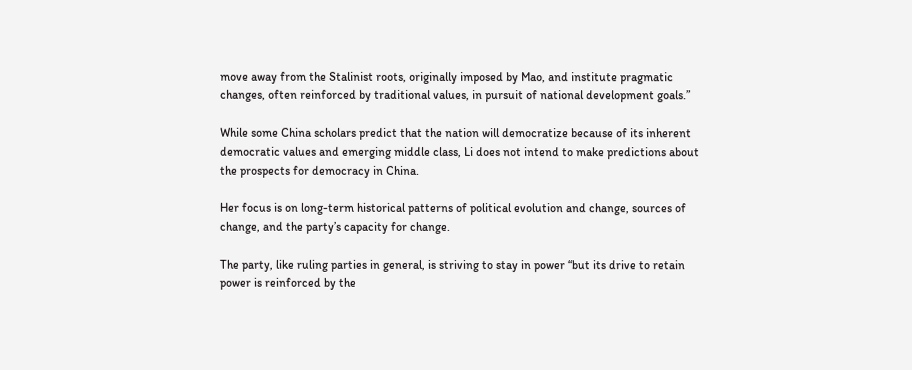move away from the Stalinist roots, originally imposed by Mao, and institute pragmatic changes, often reinforced by traditional values, in pursuit of national development goals.”

While some China scholars predict that the nation will democratize because of its inherent democratic values and emerging middle class, Li does not intend to make predictions about the prospects for democracy in China.

Her focus is on long-term historical patterns of political evolution and change, sources of change, and the party’s capacity for change.

The party, like ruling parties in general, is striving to stay in power “but its drive to retain power is reinforced by the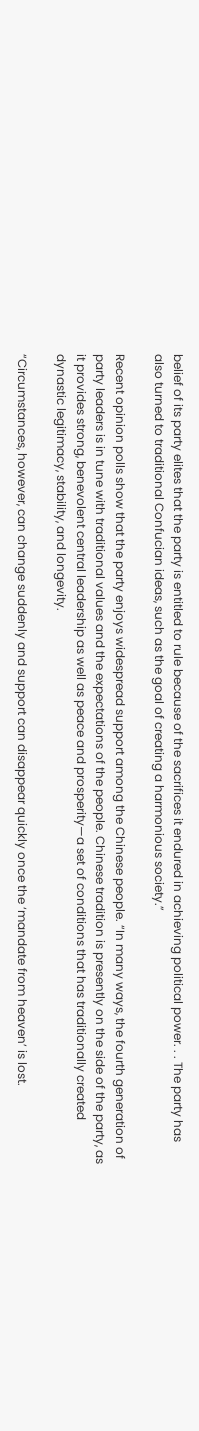belief of its party elites that the party is entitled to rule because of the sacrifices it endured in achieving political power. . . The party has also turned to traditional Confucian ideas, such as the goal of creating a harmonious society.”

Recent opinion polls show that the party enjoys widespread support among the Chinese people. “In many ways, the fourth generation of party leaders is in tune with traditional values and the expectations of the people. Chinese tradition is presently on the side of the party, as it provides strong, benevolent central leadership as well as peace and prosperity—a set of conditions that has traditionally created dynastic legitimacy, stability, and longevity.

“Circumstances, however, can change suddenly and support can disappear quickly once the ‘mandate from heaven’ is lost.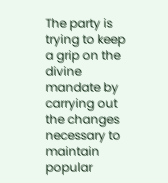The party is trying to keep a grip on the divine mandate by carrying out the changes necessary to maintain popular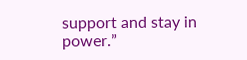support and stay in power.”